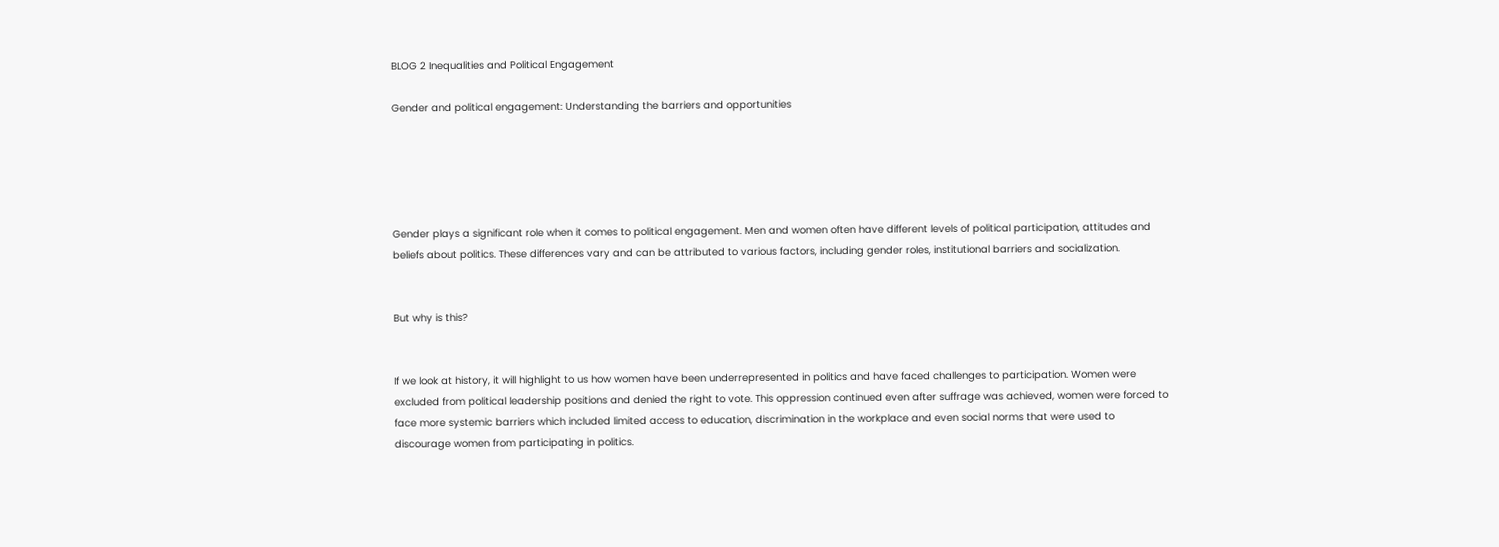BLOG 2 Inequalities and Political Engagement

Gender and political engagement: Understanding the barriers and opportunities





Gender plays a significant role when it comes to political engagement. Men and women often have different levels of political participation, attitudes and beliefs about politics. These differences vary and can be attributed to various factors, including gender roles, institutional barriers and socialization.


But why is this?


If we look at history, it will highlight to us how women have been underrepresented in politics and have faced challenges to participation. Women were excluded from political leadership positions and denied the right to vote. This oppression continued even after suffrage was achieved, women were forced to face more systemic barriers which included limited access to education, discrimination in the workplace and even social norms that were used to discourage women from participating in politics.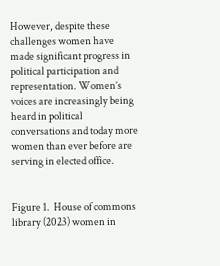However, despite these challenges women have made significant progress in political participation and representation. Women’s voices are increasingly being heard in political conversations and today more women than ever before are serving in elected office.


Figure 1.  House of commons library (2023) women in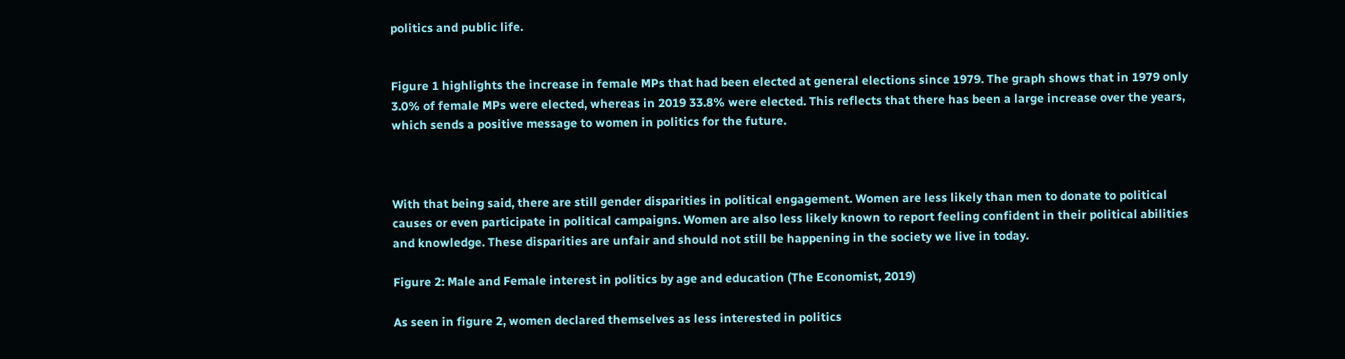politics and public life.


Figure 1 highlights the increase in female MPs that had been elected at general elections since 1979. The graph shows that in 1979 only 3.0% of female MPs were elected, whereas in 2019 33.8% were elected. This reflects that there has been a large increase over the years, which sends a positive message to women in politics for the future.



With that being said, there are still gender disparities in political engagement. Women are less likely than men to donate to political causes or even participate in political campaigns. Women are also less likely known to report feeling confident in their political abilities and knowledge. These disparities are unfair and should not still be happening in the society we live in today.

Figure 2: Male and Female interest in politics by age and education (The Economist, 2019)

As seen in figure 2, women declared themselves as less interested in politics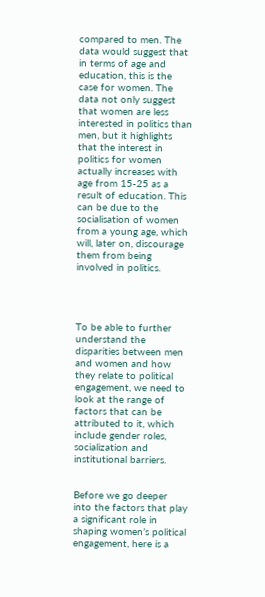compared to men. The data would suggest that in terms of age and education, this is the case for women. The data not only suggest that women are less interested in politics than men, but it highlights that the interest in politics for women actually increases with age from 15-25 as a result of education. This can be due to the socialisation of women from a young age, which will, later on, discourage them from being involved in politics.




To be able to further understand the disparities between men and women and how they relate to political engagement, we need to look at the range of factors that can be attributed to it, which include gender roles, socialization and institutional barriers.


Before we go deeper into the factors that play a significant role in shaping women’s political engagement, here is a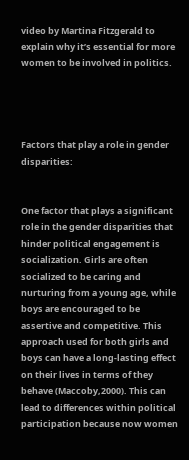video by Martina Fitzgerald to explain why it’s essential for more women to be involved in politics.




Factors that play a role in gender disparities:


One factor that plays a significant role in the gender disparities that hinder political engagement is socialization. Girls are often socialized to be caring and nurturing from a young age, while boys are encouraged to be assertive and competitive. This approach used for both girls and boys can have a long-lasting effect on their lives in terms of they behave (Maccoby,2000). This can lead to differences within political participation because now women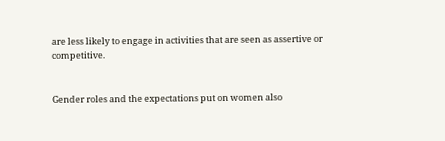are less likely to engage in activities that are seen as assertive or competitive.


Gender roles and the expectations put on women also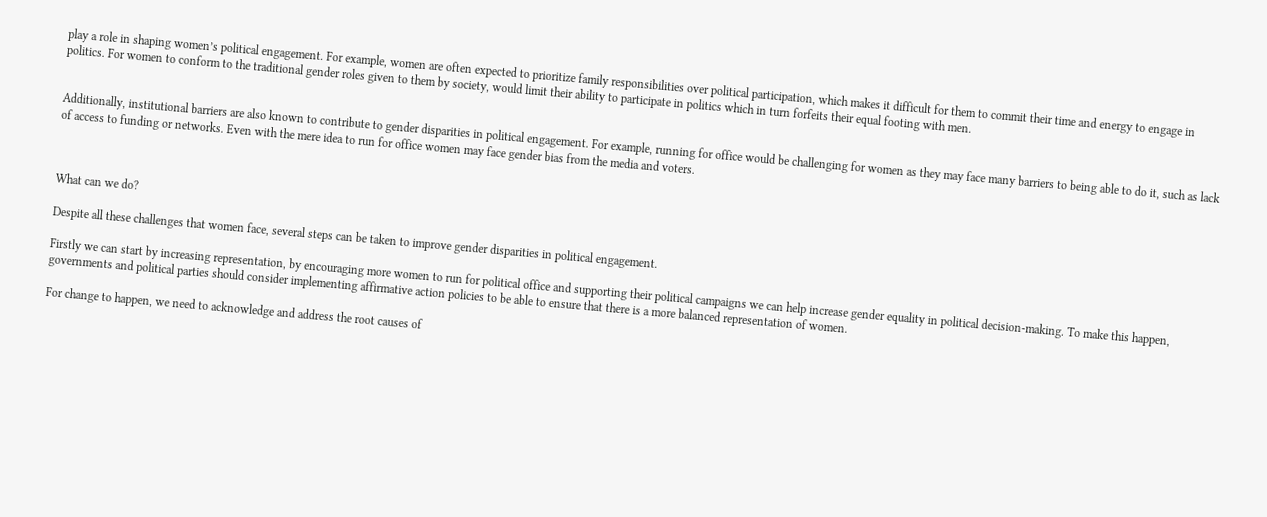play a role in shaping women’s political engagement. For example, women are often expected to prioritize family responsibilities over political participation, which makes it difficult for them to commit their time and energy to engage in politics. For women to conform to the traditional gender roles given to them by society, would limit their ability to participate in politics which in turn forfeits their equal footing with men.


Additionally, institutional barriers are also known to contribute to gender disparities in political engagement. For example, running for office would be challenging for women as they may face many barriers to being able to do it, such as lack of access to funding or networks. Even with the mere idea to run for office women may face gender bias from the media and voters.



What can we do?

Despite all these challenges that women face, several steps can be taken to improve gender disparities in political engagement.

Firstly we can start by increasing representation, by encouraging more women to run for political office and supporting their political campaigns we can help increase gender equality in political decision-making. To make this happen, governments and political parties should consider implementing affirmative action policies to be able to ensure that there is a more balanced representation of women.

For change to happen, we need to acknowledge and address the root causes of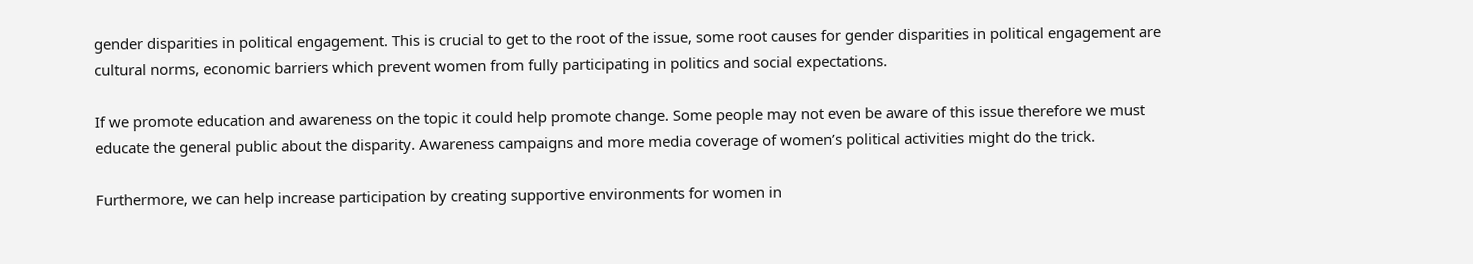gender disparities in political engagement. This is crucial to get to the root of the issue, some root causes for gender disparities in political engagement are cultural norms, economic barriers which prevent women from fully participating in politics and social expectations.

If we promote education and awareness on the topic it could help promote change. Some people may not even be aware of this issue therefore we must educate the general public about the disparity. Awareness campaigns and more media coverage of women’s political activities might do the trick.

Furthermore, we can help increase participation by creating supportive environments for women in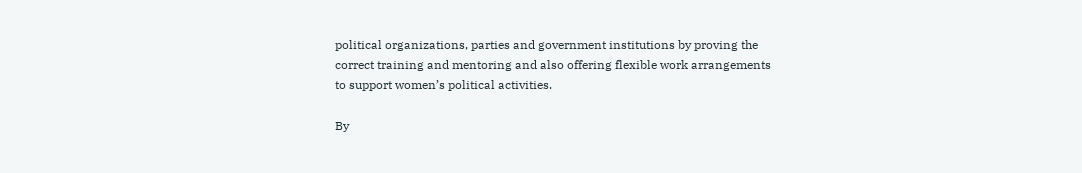political organizations, parties and government institutions by proving the correct training and mentoring and also offering flexible work arrangements to support women’s political activities.

By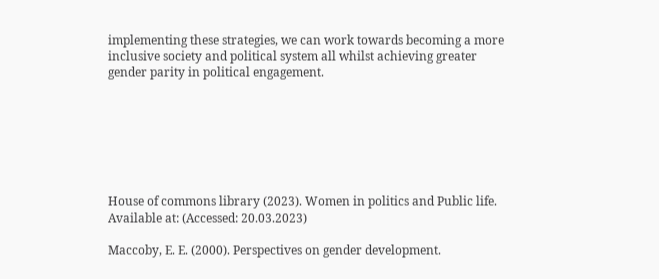implementing these strategies, we can work towards becoming a more inclusive society and political system all whilst achieving greater gender parity in political engagement.







House of commons library (2023). Women in politics and Public life. Available at: (Accessed: 20.03.2023)

Maccoby, E. E. (2000). Perspectives on gender development.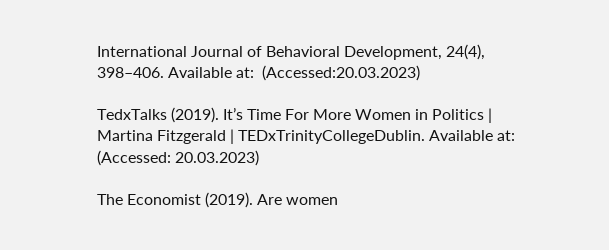International Journal of Behavioral Development, 24(4), 398–406. Available at:  (Accessed:20.03.2023)

TedxTalks (2019). It’s Time For More Women in Politics | Martina Fitzgerald | TEDxTrinityCollegeDublin. Available at: (Accessed: 20.03.2023)

The Economist (2019). Are women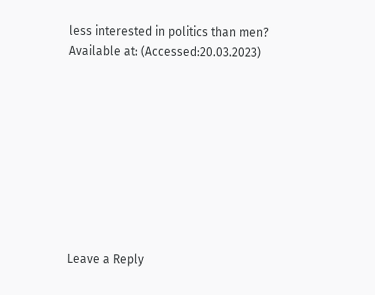less interested in politics than men? Available at: (Accessed:20.03.2023)









Leave a Reply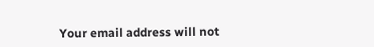Your email address will not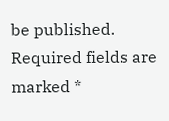be published. Required fields are marked *